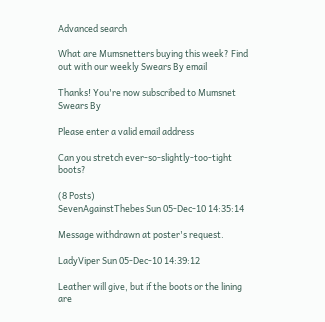Advanced search

What are Mumsnetters buying this week? Find out with our weekly Swears By email

Thanks! You're now subscribed to Mumsnet Swears By

Please enter a valid email address

Can you stretch ever-so-slightly-too-tight boots?

(8 Posts)
SevenAgainstThebes Sun 05-Dec-10 14:35:14

Message withdrawn at poster's request.

LadyViper Sun 05-Dec-10 14:39:12

Leather will give, but if the boots or the lining are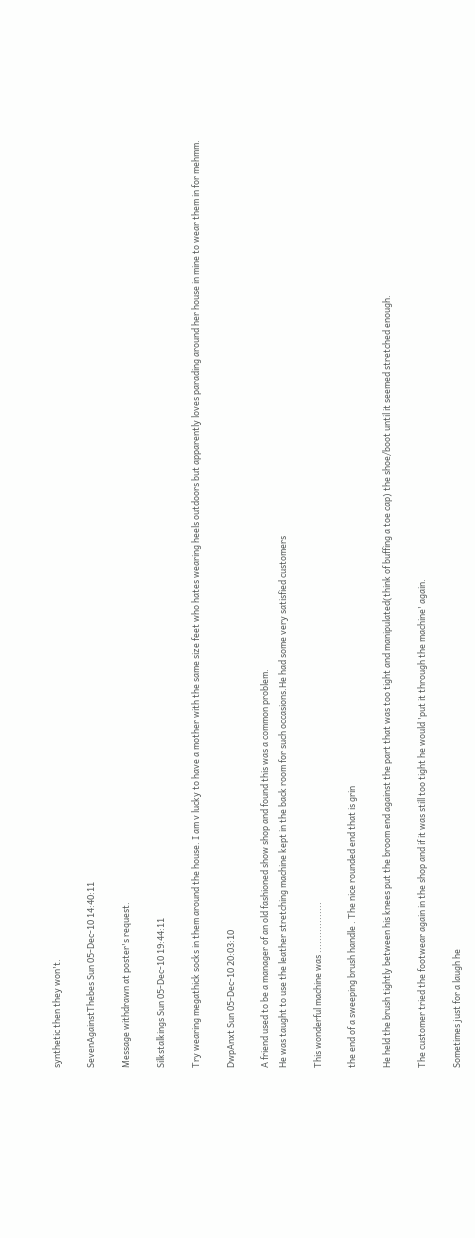synthetic then they won't.

SevenAgainstThebes Sun 05-Dec-10 14:40:11

Message withdrawn at poster's request.

Silkstalkings Sun 05-Dec-10 19:44:11

Try wearing megathick socks in them around the house. I am v lucky to have a mother with the same size feet who hates wearing heels outdoors but apparently loves parading around her house in mine to wear them in for mehmm.

DwpAnxt Sun 05-Dec-10 20:03:10

A friend used to be a manager of an old fashioned show shop and found this was a common problem.
He was taught to use the leather stretching machine kept in the back room for such occasions.He had some very satisfied customers

This wonderful machine was .................

the end of a sweeping brush handle . The nice rounded end that is grin

He held the brush tightly between his knees put the broom end against the part that was too tight and manipulated(think of buffing a toe cap) the shoe/boot until it seemed stretched enough.

The customer tried the footwear again in the shop and if it was still too tight he would 'put it through the machine' again.

Sometimes just for a laugh he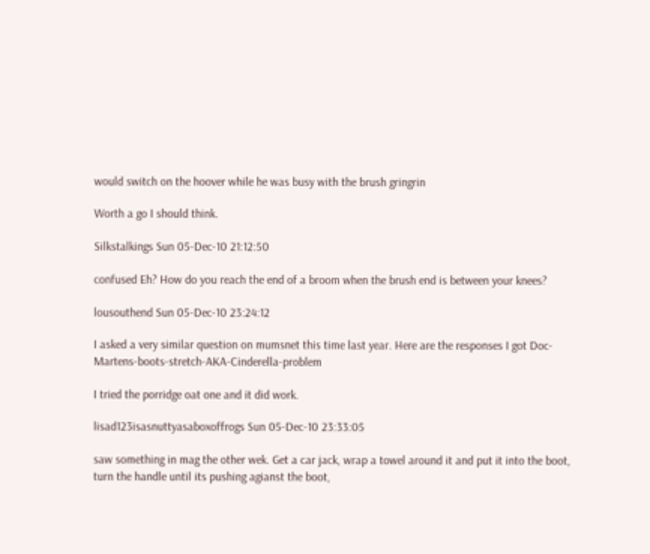would switch on the hoover while he was busy with the brush gringrin

Worth a go I should think.

Silkstalkings Sun 05-Dec-10 21:12:50

confused Eh? How do you reach the end of a broom when the brush end is between your knees?

lousouthend Sun 05-Dec-10 23:24:12

I asked a very similar question on mumsnet this time last year. Here are the responses I got Doc-Martens-boots-stretch-AKA-Cinderella-problem

I tried the porridge oat one and it did work.

lisad123isasnuttyasaboxoffrogs Sun 05-Dec-10 23:33:05

saw something in mag the other wek. Get a car jack, wrap a towel around it and put it into the boot, turn the handle until its pushing agianst the boot,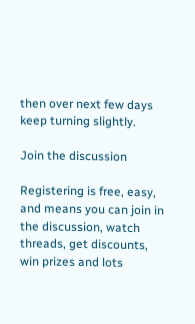then over next few days keep turning slightly.

Join the discussion

Registering is free, easy, and means you can join in the discussion, watch threads, get discounts, win prizes and lots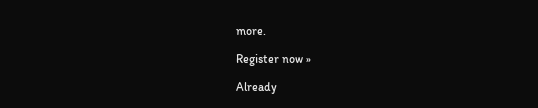more.

Register now »

Already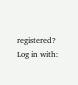registered? Log in with: